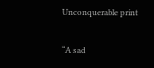Unconquerable print

“A sad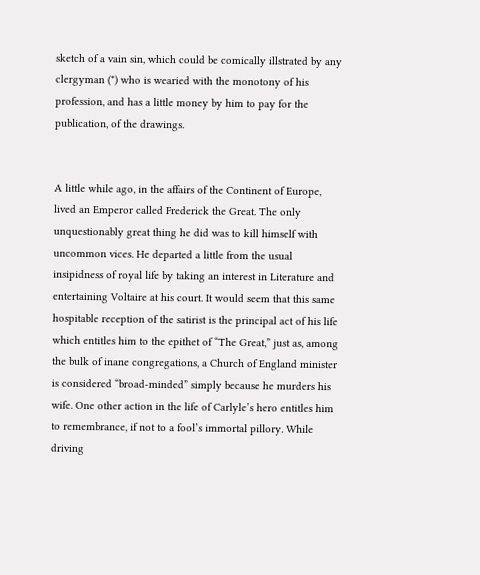sketch of a vain sin, which could be comically illstrated by any clergyman (*) who is wearied with the monotony of his profession, and has a little money by him to pay for the publication, of the drawings.


A little while ago, in the affairs of the Continent of Europe, lived an Emperor called Frederick the Great. The only unquestionably great thing he did was to kill himself with uncommon vices. He departed a little from the usual insipidness of royal life by taking an interest in Literature and entertaining Voltaire at his court. It would seem that this same hospitable reception of the satirist is the principal act of his life which entitles him to the epithet of “The Great,” just as, among the bulk of inane congregations, a Church of England minister is considered “broad-minded” simply because he murders his wife. One other action in the life of Carlyle’s hero entitles him to remembrance, if not to a fool’s immortal pillory. While driving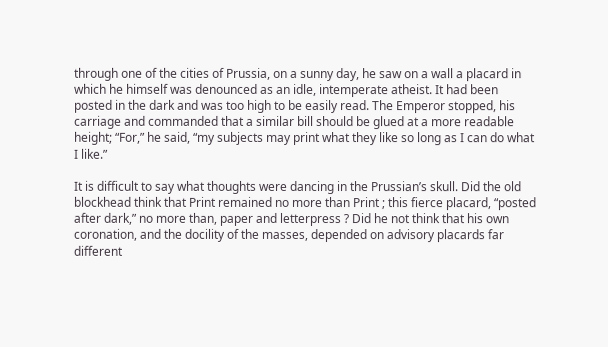through one of the cities of Prussia, on a sunny day, he saw on a wall a placard in which he himself was denounced as an idle, intemperate atheist. It had been posted in the dark and was too high to be easily read. The Emperor stopped, his carriage and commanded that a similar bill should be glued at a more readable height; “For,” he said, “my subjects may print what they like so long as I can do what I like.”

It is difficult to say what thoughts were dancing in the Prussian’s skull. Did the old blockhead think that Print remained no more than Print ; this fierce placard, “posted after dark,” no more than, paper and letterpress ? Did he not think that his own coronation, and the docility of the masses, depended on advisory placards far different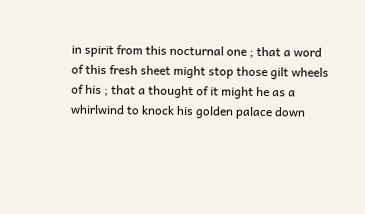in spirit from this nocturnal one ; that a word of this fresh sheet might stop those gilt wheels of his ; that a thought of it might he as a whirlwind to knock his golden palace down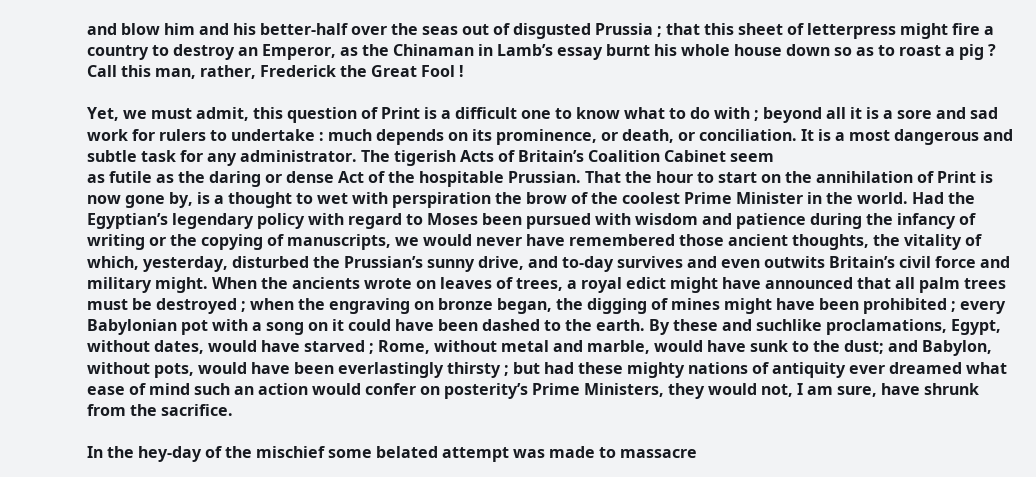and blow him and his better-half over the seas out of disgusted Prussia ; that this sheet of letterpress might fire a country to destroy an Emperor, as the Chinaman in Lamb’s essay burnt his whole house down so as to roast a pig ? Call this man, rather, Frederick the Great Fool !

Yet, we must admit, this question of Print is a difficult one to know what to do with ; beyond all it is a sore and sad work for rulers to undertake : much depends on its prominence, or death, or conciliation. It is a most dangerous and subtle task for any administrator. The tigerish Acts of Britain’s Coalition Cabinet seem
as futile as the daring or dense Act of the hospitable Prussian. That the hour to start on the annihilation of Print is now gone by, is a thought to wet with perspiration the brow of the coolest Prime Minister in the world. Had the Egyptian’s legendary policy with regard to Moses been pursued with wisdom and patience during the infancy of writing or the copying of manuscripts, we would never have remembered those ancient thoughts, the vitality of which, yesterday, disturbed the Prussian’s sunny drive, and to-day survives and even outwits Britain’s civil force and military might. When the ancients wrote on leaves of trees, a royal edict might have announced that all palm trees must be destroyed ; when the engraving on bronze began, the digging of mines might have been prohibited ; every Babylonian pot with a song on it could have been dashed to the earth. By these and suchlike proclamations, Egypt, without dates, would have starved ; Rome, without metal and marble, would have sunk to the dust; and Babylon, without pots, would have been everlastingly thirsty ; but had these mighty nations of antiquity ever dreamed what ease of mind such an action would confer on posterity’s Prime Ministers, they would not, I am sure, have shrunk from the sacrifice.

In the hey-day of the mischief some belated attempt was made to massacre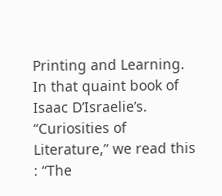Printing and Learning. In that quaint book of Isaac D’Israelie’s. “Curiosities of Literature,” we read this : “The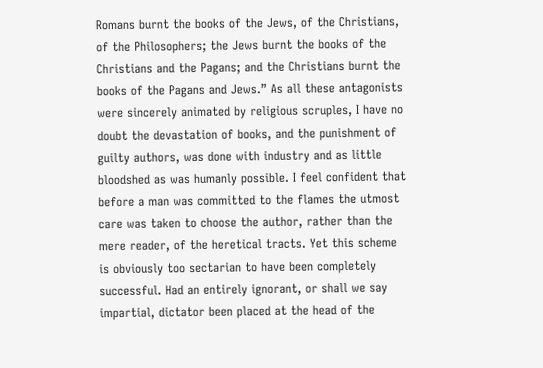Romans burnt the books of the Jews, of the Christians, of the Philosophers; the Jews burnt the books of the Christians and the Pagans; and the Christians burnt the books of the Pagans and Jews.” As all these antagonists were sincerely animated by religious scruples, I have no doubt the devastation of books, and the punishment of guilty authors, was done with industry and as little bloodshed as was humanly possible. I feel confident that before a man was committed to the flames the utmost care was taken to choose the author, rather than the mere reader, of the heretical tracts. Yet this scheme is obviously too sectarian to have been completely successful. Had an entirely ignorant, or shall we say impartial, dictator been placed at the head of the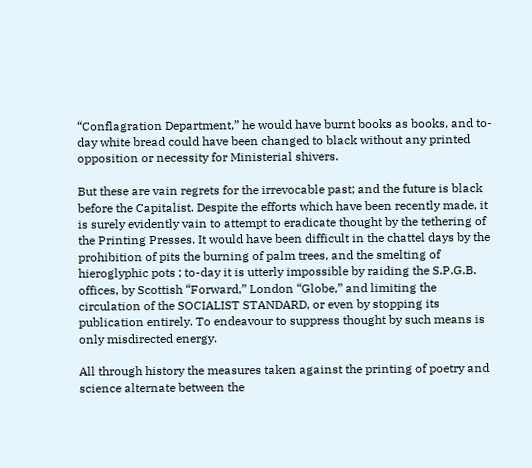“Conflagration Department,” he would have burnt books as books, and to-day white bread could have been changed to black without any printed opposition or necessity for Ministerial shivers.

But these are vain regrets for the irrevocable past; and the future is black before the Capitalist. Despite the efforts which have been recently made, it is surely evidently vain to attempt to eradicate thought by the tethering of the Printing Presses. It would have been difficult in the chattel days by the prohibition of pits the burning of palm trees, and the smelting of hieroglyphic pots ; to-day it is utterly impossible by raiding the S.P.G.B. offices, by Scottish “Forward,” London “Globe,” and limiting the circulation of the SOCIALIST STANDARD, or even by stopping its publication entirely. To endeavour to suppress thought by such means is only misdirected energy.

All through history the measures taken against the printing of poetry and science alternate between the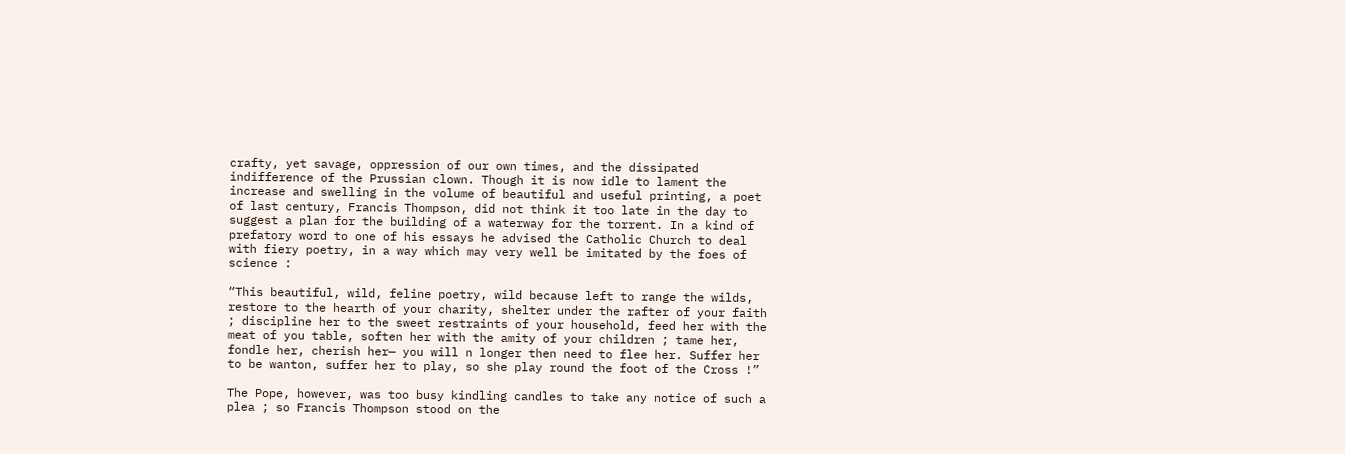crafty, yet savage, oppression of our own times, and the dissipated indifference of the Prussian clown. Though it is now idle to lament the increase and swelling in the volume of beautiful and useful printing, a poet of last century, Francis Thompson, did not think it too late in the day to suggest a plan for the building of a waterway for the torrent. In a kind of prefatory word to one of his essays he advised the Catholic Church to deal with fiery poetry, in a way which may very well be imitated by the foes of science :

“This beautiful, wild, feline poetry, wild because left to range the wilds, restore to the hearth of your charity, shelter under the rafter of your faith ; discipline her to the sweet restraints of your household, feed her with the meat of you table, soften her with the amity of your children ; tame her, fondle her, cherish her— you will n longer then need to flee her. Suffer her to be wanton, suffer her to play, so she play round the foot of the Cross !”

The Pope, however, was too busy kindling candles to take any notice of such a plea ; so Francis Thompson stood on the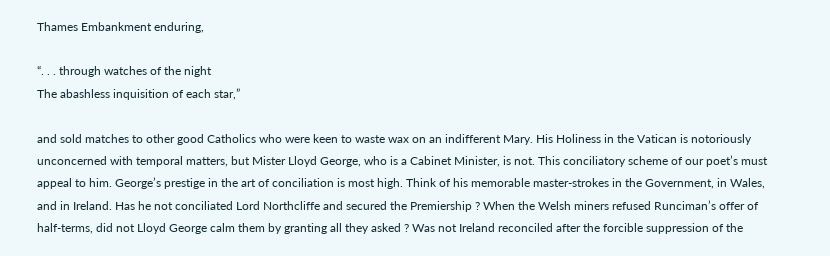Thames Embankment enduring,

“. . . through watches of the night
The abashless inquisition of each star,”

and sold matches to other good Catholics who were keen to waste wax on an indifferent Mary. His Holiness in the Vatican is notoriously unconcerned with temporal matters, but Mister Lloyd George, who is a Cabinet Minister, is not. This conciliatory scheme of our poet’s must appeal to him. George’s prestige in the art of conciliation is most high. Think of his memorable master-strokes in the Government, in Wales, and in Ireland. Has he not conciliated Lord Northcliffe and secured the Premiership ? When the Welsh miners refused Runciman’s offer of half-terms, did not Lloyd George calm them by granting all they asked ? Was not Ireland reconciled after the forcible suppression of the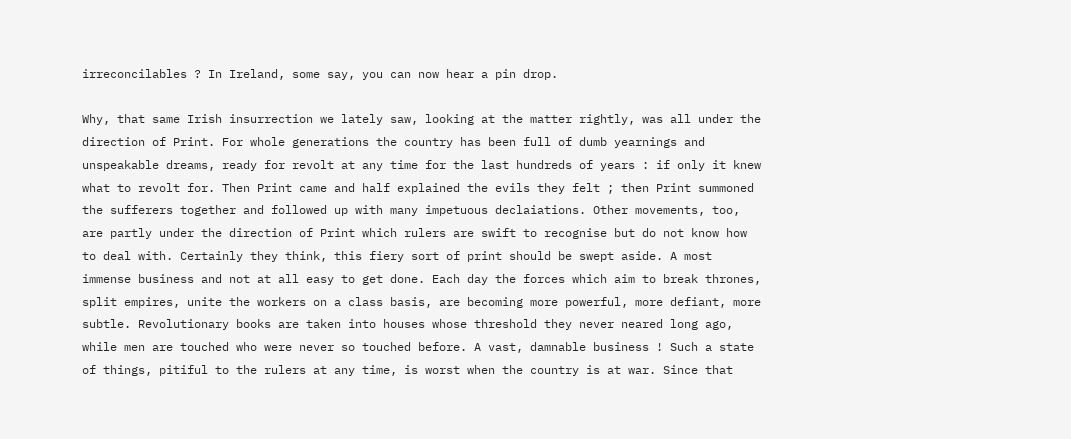irreconcilables ? In Ireland, some say, you can now hear a pin drop.

Why, that same Irish insurrection we lately saw, looking at the matter rightly, was all under the direction of Print. For whole generations the country has been full of dumb yearnings and unspeakable dreams, ready for revolt at any time for the last hundreds of years : if only it knew what to revolt for. Then Print came and half explained the evils they felt ; then Print summoned the sufferers together and followed up with many impetuous declaiations. Other movements, too, are partly under the direction of Print which rulers are swift to recognise but do not know how to deal with. Certainly they think, this fiery sort of print should be swept aside. A most immense business and not at all easy to get done. Each day the forces which aim to break thrones, split empires, unite the workers on a class basis, are becoming more powerful, more defiant, more subtle. Revolutionary books are taken into houses whose threshold they never neared long ago, while men are touched who were never so touched before. A vast, damnable business ! Such a state of things, pitiful to the rulers at any time, is worst when the country is at war. Since that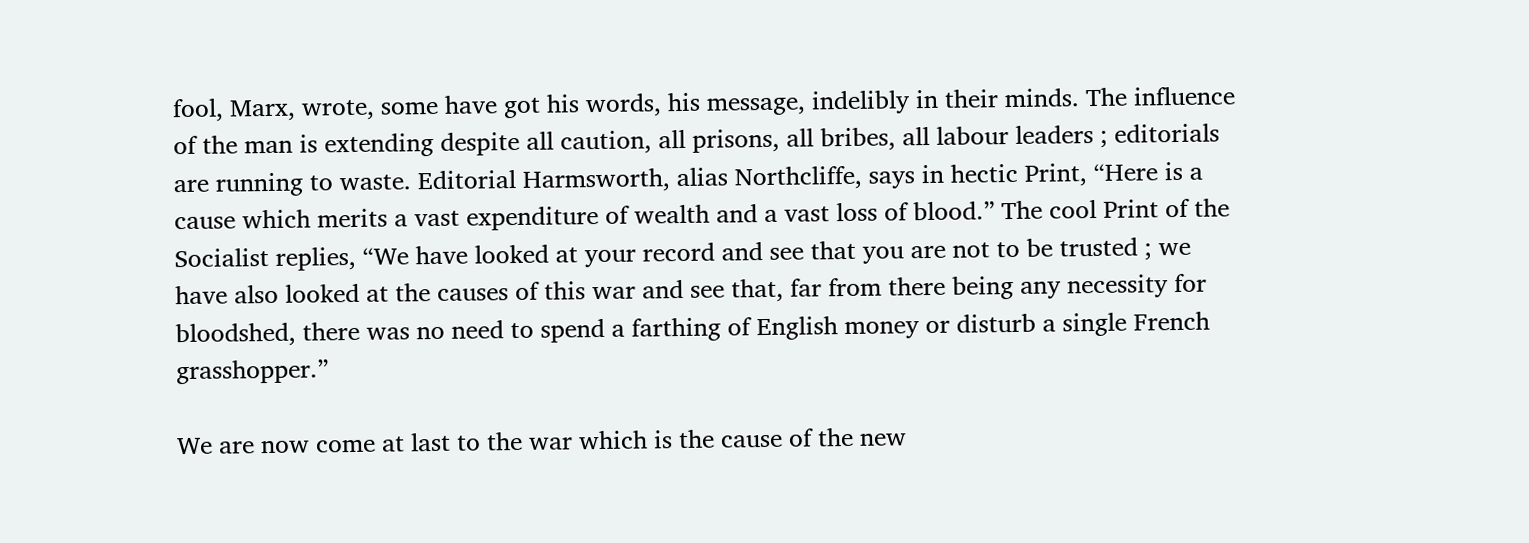fool, Marx, wrote, some have got his words, his message, indelibly in their minds. The influence of the man is extending despite all caution, all prisons, all bribes, all labour leaders ; editorials are running to waste. Editorial Harmsworth, alias Northcliffe, says in hectic Print, “Here is a cause which merits a vast expenditure of wealth and a vast loss of blood.” The cool Print of the Socialist replies, “We have looked at your record and see that you are not to be trusted ; we have also looked at the causes of this war and see that, far from there being any necessity for bloodshed, there was no need to spend a farthing of English money or disturb a single French grasshopper.”

We are now come at last to the war which is the cause of the new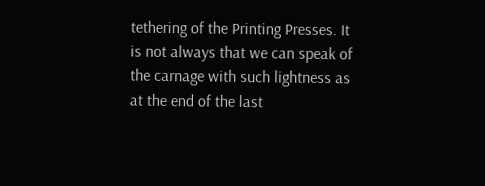tethering of the Printing Presses. It is not always that we can speak of the carnage with such lightness as at the end of the last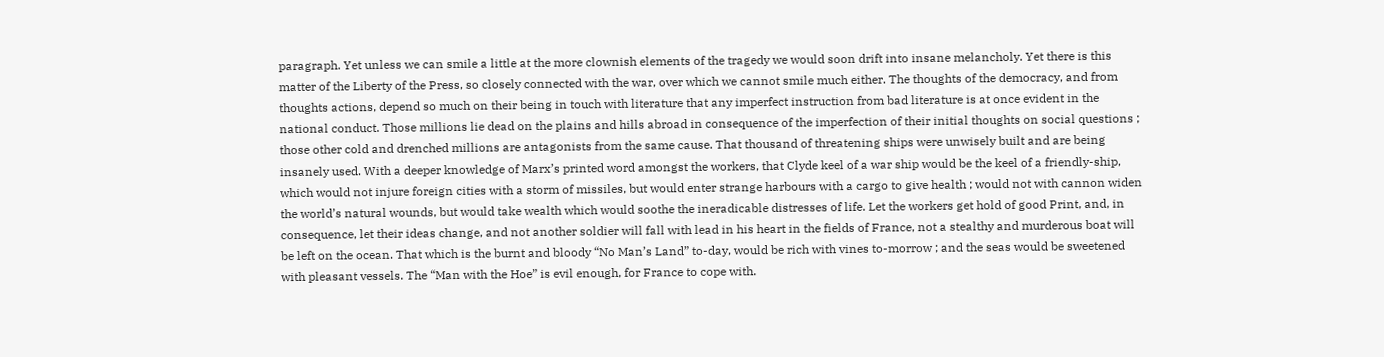paragraph. Yet unless we can smile a little at the more clownish elements of the tragedy we would soon drift into insane melancholy. Yet there is this matter of the Liberty of the Press, so closely connected with the war, over which we cannot smile much either. The thoughts of the democracy, and from thoughts actions, depend so much on their being in touch with literature that any imperfect instruction from bad literature is at once evident in the national conduct. Those millions lie dead on the plains and hills abroad in consequence of the imperfection of their initial thoughts on social questions ; those other cold and drenched millions are antagonists from the same cause. That thousand of threatening ships were unwisely built and are being insanely used. With a deeper knowledge of Marx’s printed word amongst the workers, that Clyde keel of a war ship would be the keel of a friendly-ship, which would not injure foreign cities with a storm of missiles, but would enter strange harbours with a cargo to give health ; would not with cannon widen the world’s natural wounds, but would take wealth which would soothe the ineradicable distresses of life. Let the workers get hold of good Print, and, in consequence, let their ideas change, and not another soldier will fall with lead in his heart in the fields of France, not a stealthy and murderous boat will be left on the ocean. That which is the burnt and bloody “No Man’s Land” to-day, would be rich with vines to-morrow ; and the seas would be sweetened with pleasant vessels. The “Man with the Hoe” is evil enough, for France to cope with.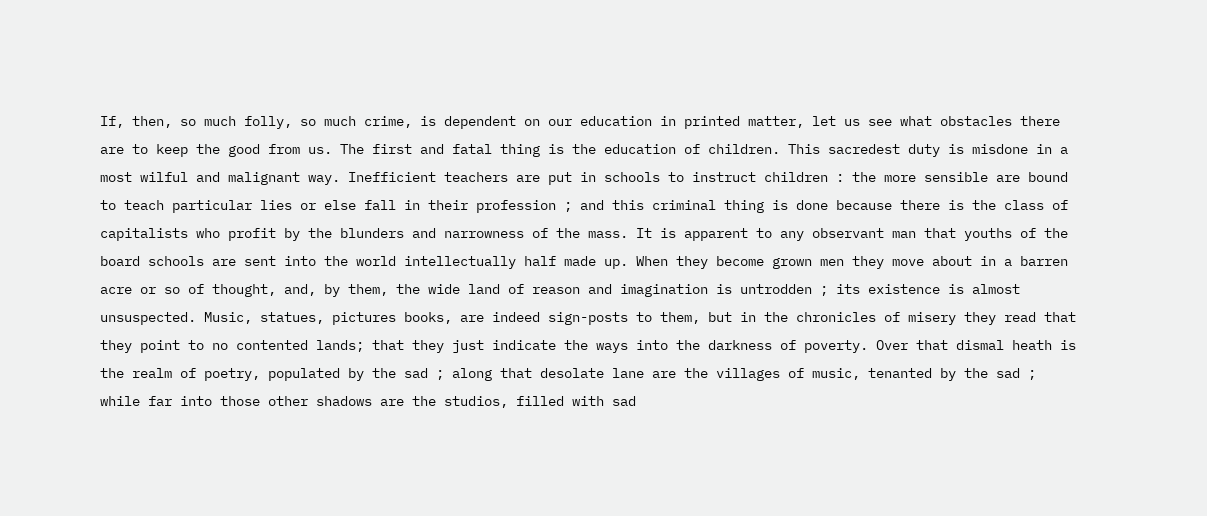If, then, so much folly, so much crime, is dependent on our education in printed matter, let us see what obstacles there are to keep the good from us. The first and fatal thing is the education of children. This sacredest duty is misdone in a most wilful and malignant way. Inefficient teachers are put in schools to instruct children : the more sensible are bound to teach particular lies or else fall in their profession ; and this criminal thing is done because there is the class of capitalists who profit by the blunders and narrowness of the mass. It is apparent to any observant man that youths of the board schools are sent into the world intellectually half made up. When they become grown men they move about in a barren acre or so of thought, and, by them, the wide land of reason and imagination is untrodden ; its existence is almost unsuspected. Music, statues, pictures books, are indeed sign-posts to them, but in the chronicles of misery they read that they point to no contented lands; that they just indicate the ways into the darkness of poverty. Over that dismal heath is the realm of poetry, populated by the sad ; along that desolate lane are the villages of music, tenanted by the sad ; while far into those other shadows are the studios, filled with sad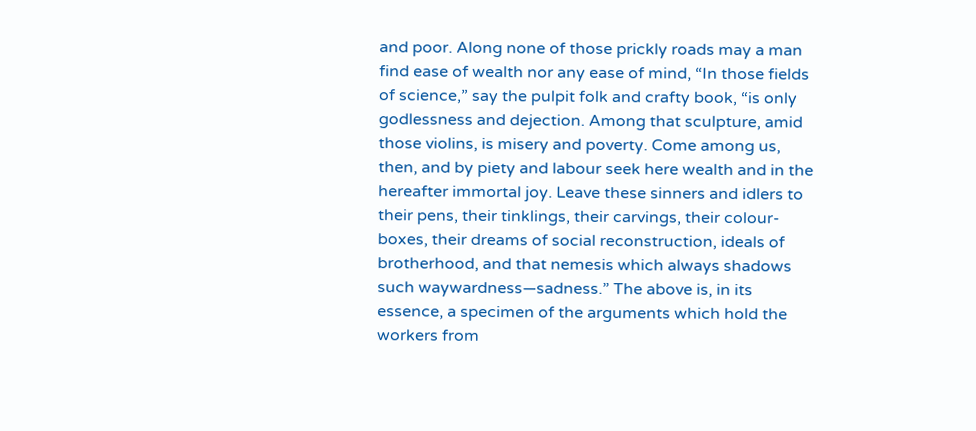and poor. Along none of those prickly roads may a man find ease of wealth nor any ease of mind, “In those fields of science,” say the pulpit folk and crafty book, “is only godlessness and dejection. Among that sculpture, amid those violins, is misery and poverty. Come among us, then, and by piety and labour seek here wealth and in the hereafter immortal joy. Leave these sinners and idlers to their pens, their tinklings, their carvings, their colour-boxes, their dreams of social reconstruction, ideals of brotherhood, and that nemesis which always shadows such waywardness—sadness.” The above is, in its essence, a specimen of the arguments which hold the workers from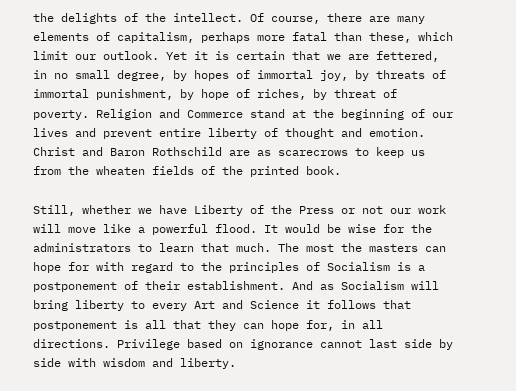the delights of the intellect. Of course, there are many elements of capitalism, perhaps more fatal than these, which limit our outlook. Yet it is certain that we are fettered, in no small degree, by hopes of immortal joy, by threats of immortal punishment, by hope of riches, by threat of poverty. Religion and Commerce stand at the beginning of our lives and prevent entire liberty of thought and emotion. Christ and Baron Rothschild are as scarecrows to keep us from the wheaten fields of the printed book.

Still, whether we have Liberty of the Press or not our work will move like a powerful flood. It would be wise for the administrators to learn that much. The most the masters can hope for with regard to the principles of Socialism is a postponement of their establishment. And as Socialism will bring liberty to every Art and Science it follows that postponement is all that they can hope for, in all directions. Privilege based on ignorance cannot last side by side with wisdom and liberty.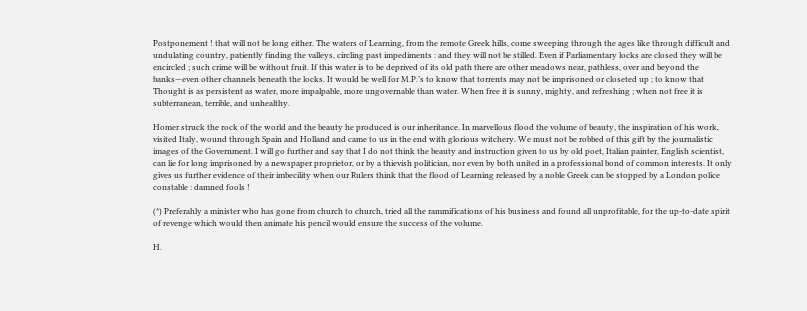Postponement ! that will not be long either. The waters of Learning, from the remote Greek hills, come sweeping through the ages like through difficult and undulating country, patiently finding the valleys, circling past impediments : and they will not be stilled. Even if Parliamentary locks are closed they will be encircled ; such crime will be without fruit. If this water is to be deprived of its old path there are other meadows near, pathless, over and beyond the banks—even other channels beneath the locks. It would be well for M.P.’s to know that torrents may not be imprisoned or closeted up ; to know that Thought is as persistent as water, more impalpable, more ungovernable than water. When free it is sunny, mighty, and refreshing ; when not free it is subterranean, terrible, and unhealthy.

Homer struck the rock of the world and the beauty he produced is our inheritance. In marvellous flood the volume of beauty, the inspiration of his work, visited Italy, wound through Spain and Holland and came to us in the end with glorious witchery. We must not be robbed of this gift by the journalistic images of the Government. I will go further and say that I do not think the beauty and instruction given to us by old poet, Italian painter, English scientist, can lie for long imprisoned by a newspaper proprietor, or by a thievish politician, nor even by both united in a professional bond of common interests. It only gives us further evidence of their imbecility when our Rulers think that the flood of Learning released by a noble Greek can be stopped by a London police constable : damned fools !

(*) Preferahly a minister who has gone from church to church, tried all the rammifications of his business and found all unprofitable, for the up-to-date spirit of revenge which would then animate his pencil would ensure the success of the volume.

H.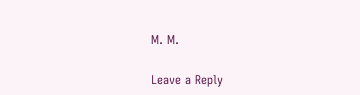M. M.

Leave a Reply